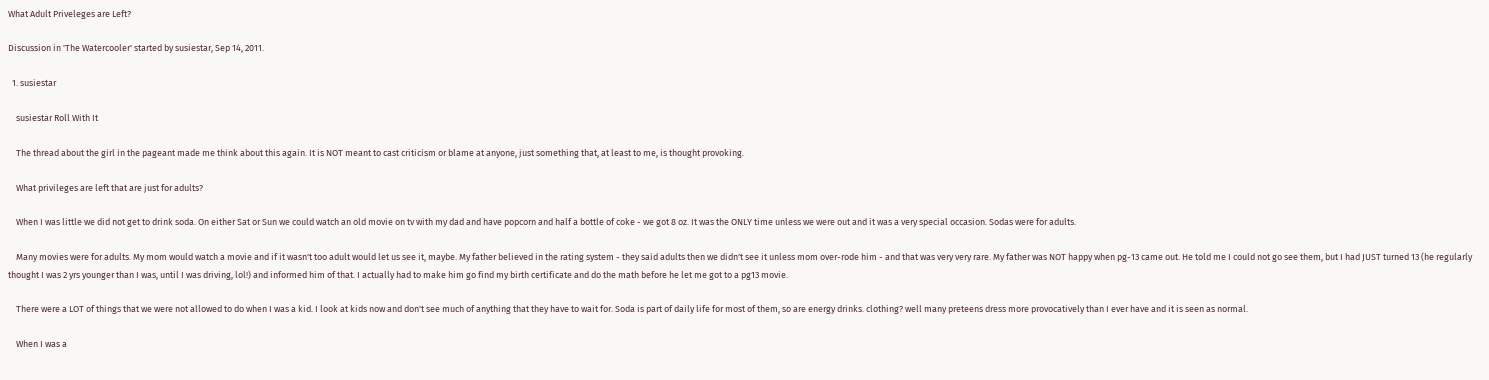What Adult Priveleges are Left?

Discussion in 'The Watercooler' started by susiestar, Sep 14, 2011.

  1. susiestar

    susiestar Roll With It

    The thread about the girl in the pageant made me think about this again. It is NOT meant to cast criticism or blame at anyone, just something that, at least to me, is thought provoking.

    What privileges are left that are just for adults?

    When I was little we did not get to drink soda. On either Sat or Sun we could watch an old movie on tv with my dad and have popcorn and half a bottle of coke - we got 8 oz. It was the ONLY time unless we were out and it was a very special occasion. Sodas were for adults.

    Many movies were for adults. My mom would watch a movie and if it wasn't too adult would let us see it, maybe. My father believed in the rating system - they said adults then we didn't see it unless mom over-rode him - and that was very very rare. My father was NOT happy when pg-13 came out. He told me I could not go see them, but I had JUST turned 13 (he regularly thought I was 2 yrs younger than I was, until I was driving, lol!) and informed him of that. I actually had to make him go find my birth certificate and do the math before he let me got to a pg13 movie.

    There were a LOT of things that we were not allowed to do when I was a kid. I look at kids now and don't see much of anything that they have to wait for. Soda is part of daily life for most of them, so are energy drinks. clothing? well many preteens dress more provocatively than I ever have and it is seen as normal.

    When I was a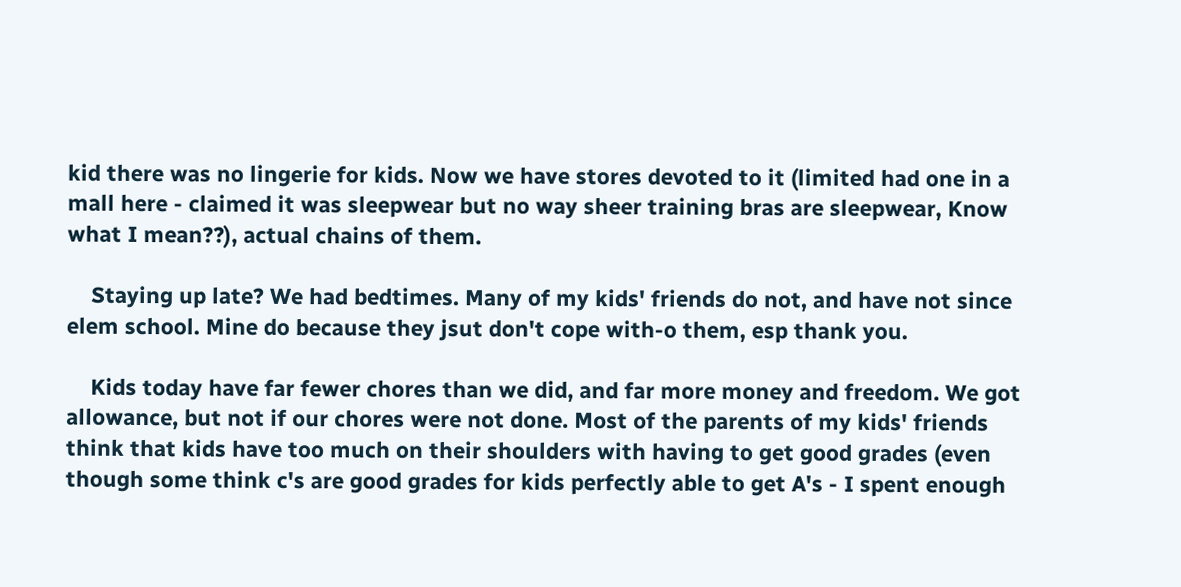kid there was no lingerie for kids. Now we have stores devoted to it (limited had one in a mall here - claimed it was sleepwear but no way sheer training bras are sleepwear, Know what I mean??), actual chains of them.

    Staying up late? We had bedtimes. Many of my kids' friends do not, and have not since elem school. Mine do because they jsut don't cope with-o them, esp thank you.

    Kids today have far fewer chores than we did, and far more money and freedom. We got allowance, but not if our chores were not done. Most of the parents of my kids' friends think that kids have too much on their shoulders with having to get good grades (even though some think c's are good grades for kids perfectly able to get A's - I spent enough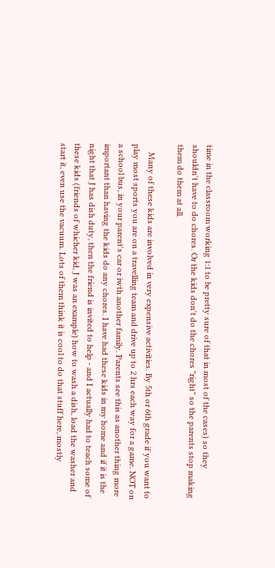time in the classroom working 1:1 to be pretty sure of that in most of the cases) so they shouldn't have to do chores. Or the kids don't do the chores "right" so the parents stop making them do them at all.

    Many of these kids are involved in very expensive activities. By 5th or 6th grade if you want to play most sports you are on a travelling team and drive up to 2 hrs each way for a game. NOT on a school bus, in your parent's car or iwth another family. Parents see this as another thing more important than having the kids do any chores. I have had these kids in my home and if it is the night that J has dish duty, then the friend is invited to help - and I actually had to teach some of these kids (friends of whicher kid, J was an example) how to wash a dish, load the washer and start it, even use the vacuum. Lots of them think it is cool to do that stuff here, mostly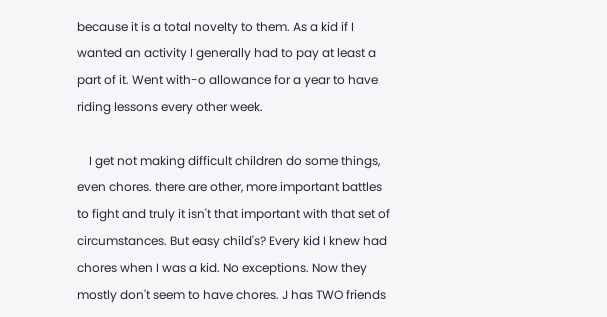because it is a total novelty to them. As a kid if I wanted an activity I generally had to pay at least a part of it. Went with-o allowance for a year to have riding lessons every other week.

    I get not making difficult children do some things, even chores. there are other, more important battles to fight and truly it isn't that important with that set of circumstances. But easy child's? Every kid I knew had chores when I was a kid. No exceptions. Now they mostly don't seem to have chores. J has TWO friends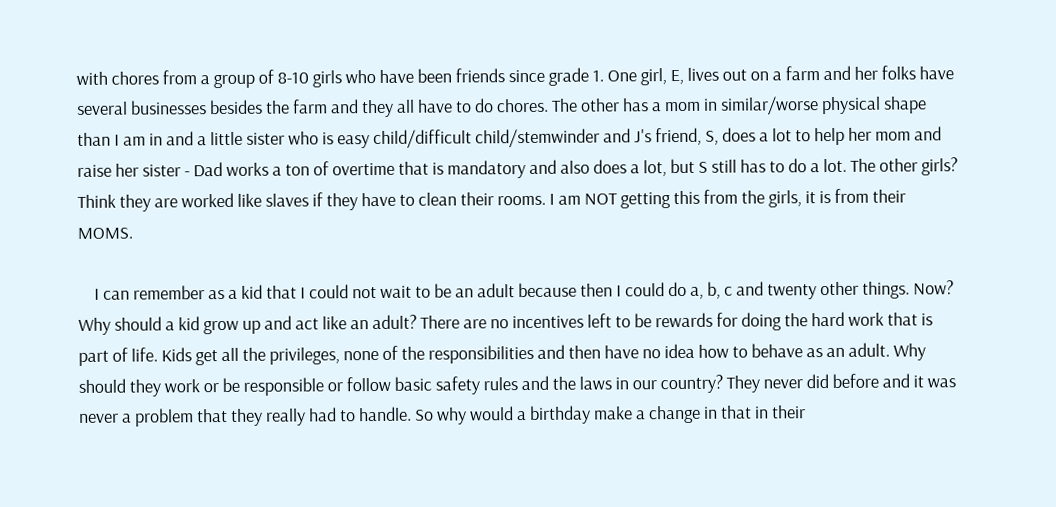with chores from a group of 8-10 girls who have been friends since grade 1. One girl, E, lives out on a farm and her folks have several businesses besides the farm and they all have to do chores. The other has a mom in similar/worse physical shape than I am in and a little sister who is easy child/difficult child/stemwinder and J's friend, S, does a lot to help her mom and raise her sister - Dad works a ton of overtime that is mandatory and also does a lot, but S still has to do a lot. The other girls? Think they are worked like slaves if they have to clean their rooms. I am NOT getting this from the girls, it is from their MOMS.

    I can remember as a kid that I could not wait to be an adult because then I could do a, b, c and twenty other things. Now? Why should a kid grow up and act like an adult? There are no incentives left to be rewards for doing the hard work that is part of life. Kids get all the privileges, none of the responsibilities and then have no idea how to behave as an adult. Why should they work or be responsible or follow basic safety rules and the laws in our country? They never did before and it was never a problem that they really had to handle. So why would a birthday make a change in that in their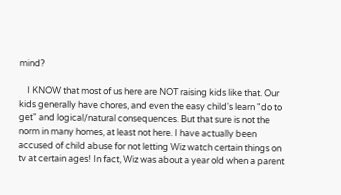mind?

    I KNOW that most of us here are NOT raising kids like that. Our kids generally have chores, and even the easy child's learn "do to get" and logical/natural consequences. But that sure is not the norm in many homes, at least not here. I have actually been accused of child abuse for not letting Wiz watch certain things on tv at certain ages! In fact, Wiz was about a year old when a parent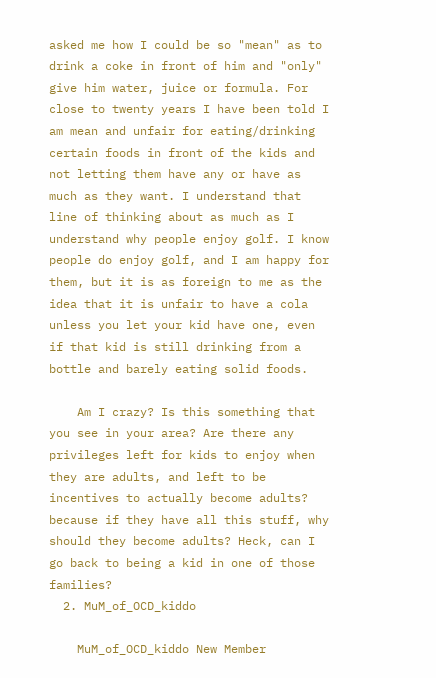asked me how I could be so "mean" as to drink a coke in front of him and "only" give him water, juice or formula. For close to twenty years I have been told I am mean and unfair for eating/drinking certain foods in front of the kids and not letting them have any or have as much as they want. I understand that line of thinking about as much as I understand why people enjoy golf. I know people do enjoy golf, and I am happy for them, but it is as foreign to me as the idea that it is unfair to have a cola unless you let your kid have one, even if that kid is still drinking from a bottle and barely eating solid foods.

    Am I crazy? Is this something that you see in your area? Are there any privileges left for kids to enjoy when they are adults, and left to be incentives to actually become adults? because if they have all this stuff, why should they become adults? Heck, can I go back to being a kid in one of those families?
  2. MuM_of_OCD_kiddo

    MuM_of_OCD_kiddo New Member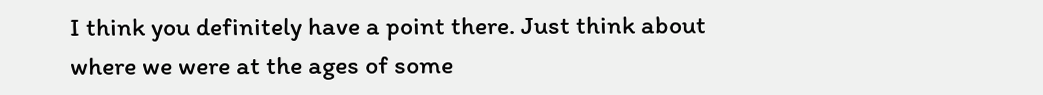I think you definitely have a point there. Just think about where we were at the ages of some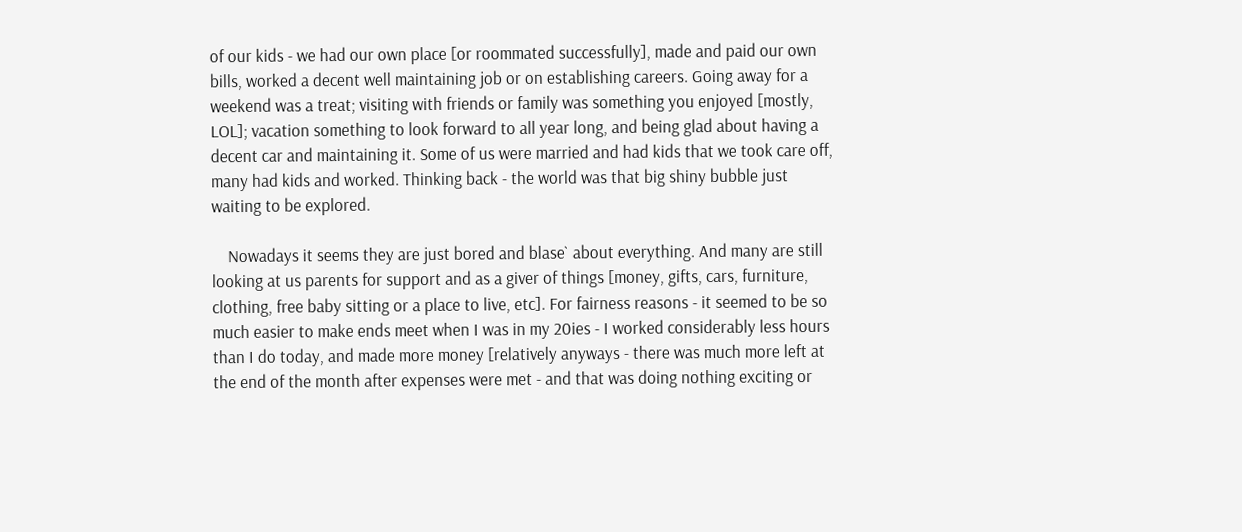of our kids - we had our own place [or roommated successfully], made and paid our own bills, worked a decent well maintaining job or on establishing careers. Going away for a weekend was a treat; visiting with friends or family was something you enjoyed [mostly, LOL]; vacation something to look forward to all year long, and being glad about having a decent car and maintaining it. Some of us were married and had kids that we took care off, many had kids and worked. Thinking back - the world was that big shiny bubble just waiting to be explored.

    Nowadays it seems they are just bored and blase` about everything. And many are still looking at us parents for support and as a giver of things [money, gifts, cars, furniture, clothing, free baby sitting or a place to live, etc]. For fairness reasons - it seemed to be so much easier to make ends meet when I was in my 20ies - I worked considerably less hours than I do today, and made more money [relatively anyways - there was much more left at the end of the month after expenses were met - and that was doing nothing exciting or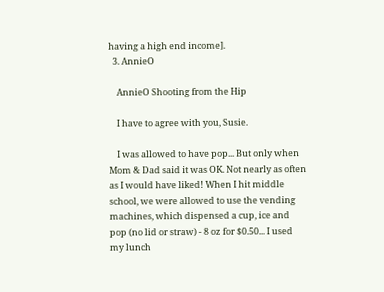having a high end income].
  3. AnnieO

    AnnieO Shooting from the Hip

    I have to agree with you, Susie.

    I was allowed to have pop... But only when Mom & Dad said it was OK. Not nearly as often as I would have liked! When I hit middle school, we were allowed to use the vending machines, which dispensed a cup, ice and pop (no lid or straw) - 8 oz for $0.50... I used my lunch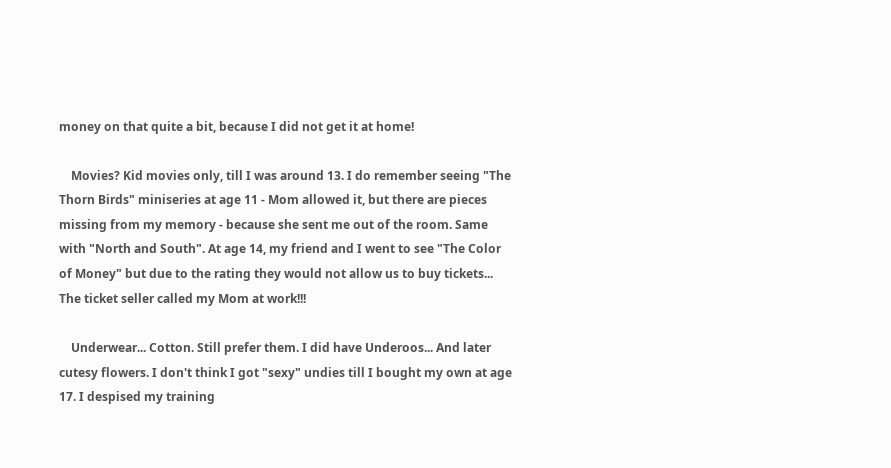money on that quite a bit, because I did not get it at home!

    Movies? Kid movies only, till I was around 13. I do remember seeing "The Thorn Birds" miniseries at age 11 - Mom allowed it, but there are pieces missing from my memory - because she sent me out of the room. Same with "North and South". At age 14, my friend and I went to see "The Color of Money" but due to the rating they would not allow us to buy tickets... The ticket seller called my Mom at work!!!

    Underwear... Cotton. Still prefer them. I did have Underoos... And later cutesy flowers. I don't think I got "sexy" undies till I bought my own at age 17. I despised my training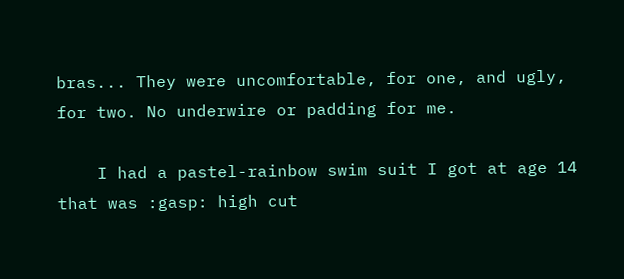bras... They were uncomfortable, for one, and ugly, for two. No underwire or padding for me.

    I had a pastel-rainbow swim suit I got at age 14 that was :gasp: high cut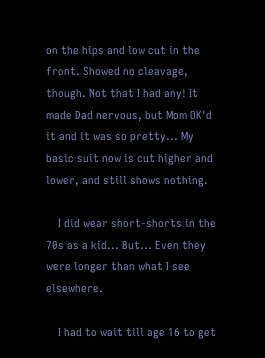on the hips and low cut in the front. Showed no cleavage, though. Not that I had any! It made Dad nervous, but Mom OK'd it and it was so pretty... My basic suit now is cut higher and lower, and still shows nothing.

    I did wear short-shorts in the 70s as a kid... But... Even they were longer than what I see elsewhere.

    I had to wait till age 16 to get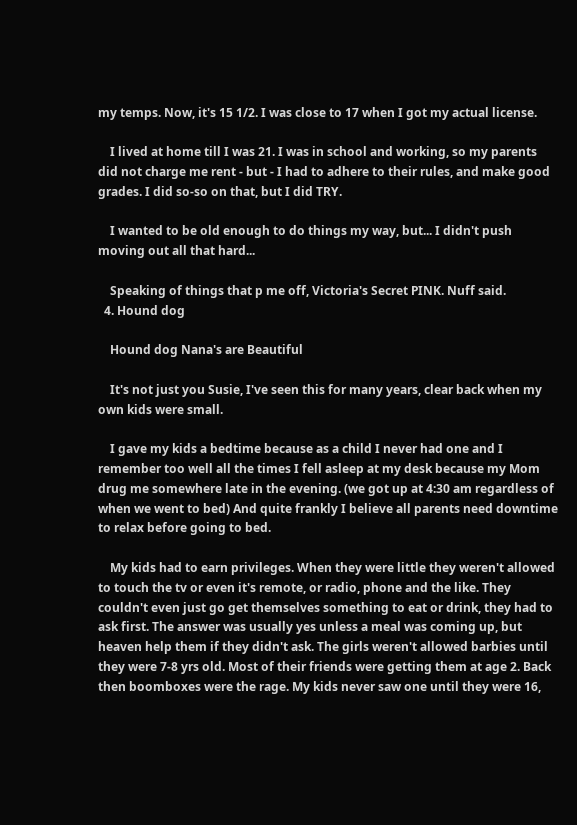my temps. Now, it's 15 1/2. I was close to 17 when I got my actual license.

    I lived at home till I was 21. I was in school and working, so my parents did not charge me rent - but - I had to adhere to their rules, and make good grades. I did so-so on that, but I did TRY.

    I wanted to be old enough to do things my way, but... I didn't push moving out all that hard...

    Speaking of things that p me off, Victoria's Secret PINK. Nuff said.
  4. Hound dog

    Hound dog Nana's are Beautiful

    It's not just you Susie, I've seen this for many years, clear back when my own kids were small.

    I gave my kids a bedtime because as a child I never had one and I remember too well all the times I fell asleep at my desk because my Mom drug me somewhere late in the evening. (we got up at 4:30 am regardless of when we went to bed) And quite frankly I believe all parents need downtime to relax before going to bed.

    My kids had to earn privileges. When they were little they weren't allowed to touch the tv or even it's remote, or radio, phone and the like. They couldn't even just go get themselves something to eat or drink, they had to ask first. The answer was usually yes unless a meal was coming up, but heaven help them if they didn't ask. The girls weren't allowed barbies until they were 7-8 yrs old. Most of their friends were getting them at age 2. Back then boomboxes were the rage. My kids never saw one until they were 16,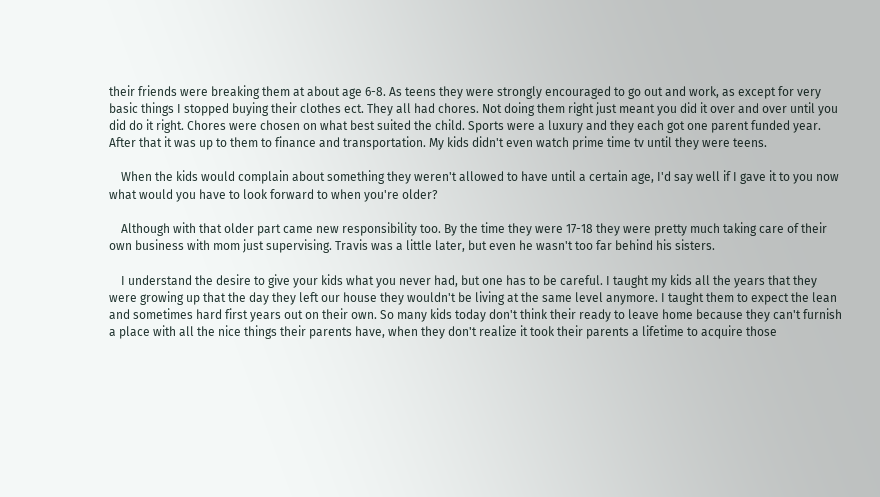their friends were breaking them at about age 6-8. As teens they were strongly encouraged to go out and work, as except for very basic things I stopped buying their clothes ect. They all had chores. Not doing them right just meant you did it over and over until you did do it right. Chores were chosen on what best suited the child. Sports were a luxury and they each got one parent funded year. After that it was up to them to finance and transportation. My kids didn't even watch prime time tv until they were teens.

    When the kids would complain about something they weren't allowed to have until a certain age, I'd say well if I gave it to you now what would you have to look forward to when you're older?

    Although with that older part came new responsibility too. By the time they were 17-18 they were pretty much taking care of their own business with mom just supervising. Travis was a little later, but even he wasn't too far behind his sisters.

    I understand the desire to give your kids what you never had, but one has to be careful. I taught my kids all the years that they were growing up that the day they left our house they wouldn't be living at the same level anymore. I taught them to expect the lean and sometimes hard first years out on their own. So many kids today don't think their ready to leave home because they can't furnish a place with all the nice things their parents have, when they don't realize it took their parents a lifetime to acquire those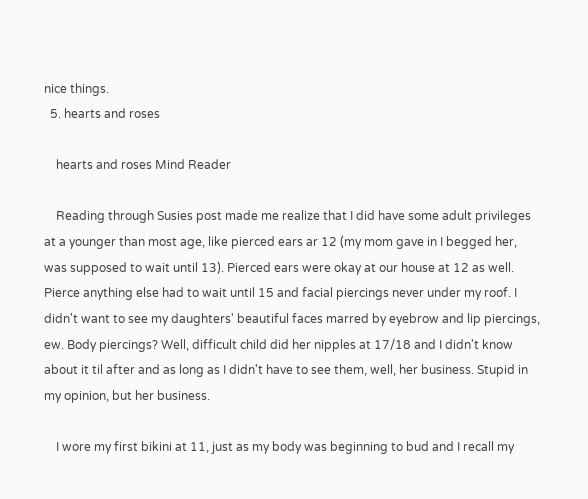nice things.
  5. hearts and roses

    hearts and roses Mind Reader

    Reading through Susies post made me realize that I did have some adult privileges at a younger than most age, like pierced ears ar 12 (my mom gave in I begged her, was supposed to wait until 13). Pierced ears were okay at our house at 12 as well. Pierce anything else had to wait until 15 and facial piercings never under my roof. I didn't want to see my daughters' beautiful faces marred by eyebrow and lip piercings, ew. Body piercings? Well, difficult child did her nipples at 17/18 and I didn't know about it til after and as long as I didn't have to see them, well, her business. Stupid in my opinion, but her business.

    I wore my first bikini at 11, just as my body was beginning to bud and I recall my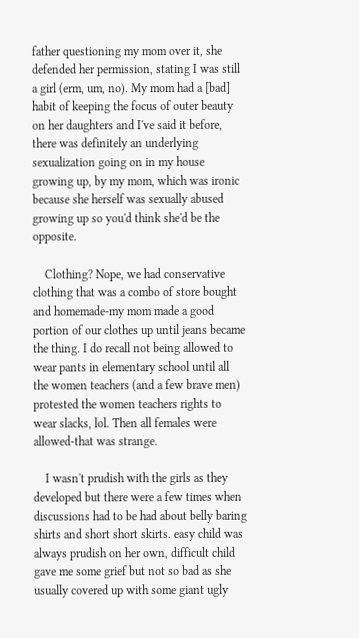father questioning my mom over it, she defended her permission, stating I was still a girl (erm, um, no). My mom had a [bad] habit of keeping the focus of outer beauty on her daughters and I've said it before, there was definitely an underlying sexualization going on in my house growing up, by my mom, which was ironic because she herself was sexually abused growing up so you'd think she'd be the opposite.

    Clothing? Nope, we had conservative clothing that was a combo of store bought and homemade-my mom made a good portion of our clothes up until jeans became the thing. I do recall not being allowed to wear pants in elementary school until all the women teachers (and a few brave men) protested the women teachers rights to wear slacks, lol. Then all females were allowed-that was strange.

    I wasn't prudish with the girls as they developed but there were a few times when discussions had to be had about belly baring shirts and short short skirts. easy child was always prudish on her own, difficult child gave me some grief but not so bad as she usually covered up with some giant ugly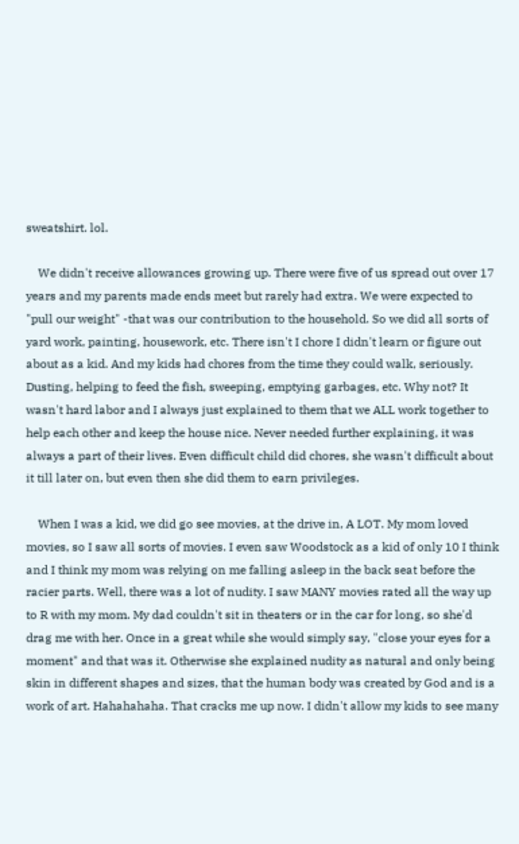sweatshirt. lol.

    We didn't receive allowances growing up. There were five of us spread out over 17 years and my parents made ends meet but rarely had extra. We were expected to "pull our weight" -that was our contribution to the household. So we did all sorts of yard work, painting, housework, etc. There isn't I chore I didn't learn or figure out about as a kid. And my kids had chores from the time they could walk, seriously. Dusting, helping to feed the fish, sweeping, emptying garbages, etc. Why not? It wasn't hard labor and I always just explained to them that we ALL work together to help each other and keep the house nice. Never needed further explaining, it was always a part of their lives. Even difficult child did chores, she wasn't difficult about it till later on, but even then she did them to earn privileges.

    When I was a kid, we did go see movies, at the drive in, A LOT. My mom loved movies, so I saw all sorts of movies. I even saw Woodstock as a kid of only 10 I think and I think my mom was relying on me falling asleep in the back seat before the racier parts. Well, there was a lot of nudity. I saw MANY movies rated all the way up to R with my mom. My dad couldn't sit in theaters or in the car for long, so she'd drag me with her. Once in a great while she would simply say, "close your eyes for a moment" and that was it. Otherwise she explained nudity as natural and only being skin in different shapes and sizes, that the human body was created by God and is a work of art. Hahahahaha. That cracks me up now. I didn't allow my kids to see many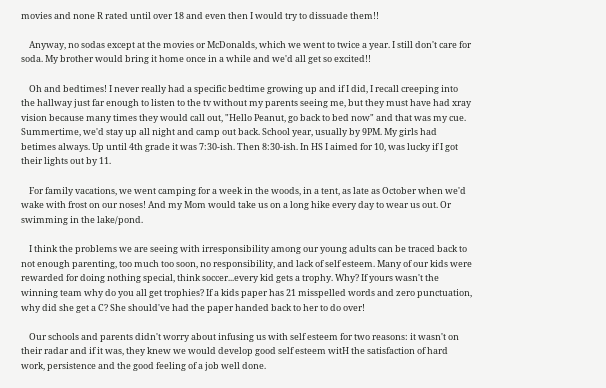movies and none R rated until over 18 and even then I would try to dissuade them!!

    Anyway, no sodas except at the movies or McDonalds, which we went to twice a year. I still don't care for soda. My brother would bring it home once in a while and we'd all get so excited!!

    Oh and bedtimes! I never really had a specific bedtime growing up and if I did, I recall creeping into the hallway just far enough to listen to the tv without my parents seeing me, but they must have had xray vision because many times they would call out, "Hello Peanut, go back to bed now" and that was my cue. Summertime, we'd stay up all night and camp out back. School year, usually by 9PM. My girls had betimes always. Up until 4th grade it was 7:30-ish. Then 8:30-ish. In HS I aimed for 10, was lucky if I got their lights out by 11.

    For family vacations, we went camping for a week in the woods, in a tent, as late as October when we'd wake with frost on our noses! And my Mom would take us on a long hike every day to wear us out. Or swimming in the lake/pond.

    I think the problems we are seeing with irresponsibility among our young adults can be traced back to not enough parenting, too much too soon, no responsibility, and lack of self esteem. Many of our kids were rewarded for doing nothing special, think soccer...every kid gets a trophy. Why? If yours wasn't the winning team why do you all get trophies? If a kids paper has 21 misspelled words and zero punctuation, why did she get a C? She should've had the paper handed back to her to do over!

    Our schools and parents didn't worry about infusing us with self esteem for two reasons: it wasn't on their radar and if it was, they knew we would develop good self esteem witH the satisfaction of hard work, persistence and the good feeling of a job well done.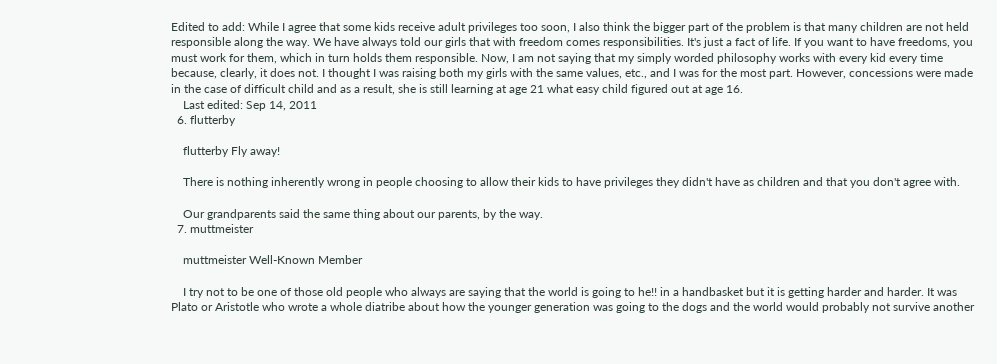Edited to add: While I agree that some kids receive adult privileges too soon, I also think the bigger part of the problem is that many children are not held responsible along the way. We have always told our girls that with freedom comes responsibilities. It's just a fact of life. If you want to have freedoms, you must work for them, which in turn holds them responsible. Now, I am not saying that my simply worded philosophy works with every kid every time because, clearly, it does not. I thought I was raising both my girls with the same values, etc., and I was for the most part. However, concessions were made in the case of difficult child and as a result, she is still learning at age 21 what easy child figured out at age 16.
    Last edited: Sep 14, 2011
  6. flutterby

    flutterby Fly away!

    There is nothing inherently wrong in people choosing to allow their kids to have privileges they didn't have as children and that you don't agree with.

    Our grandparents said the same thing about our parents, by the way.
  7. muttmeister

    muttmeister Well-Known Member

    I try not to be one of those old people who always are saying that the world is going to he!! in a handbasket but it is getting harder and harder. It was Plato or Aristotle who wrote a whole diatribe about how the younger generation was going to the dogs and the world would probably not survive another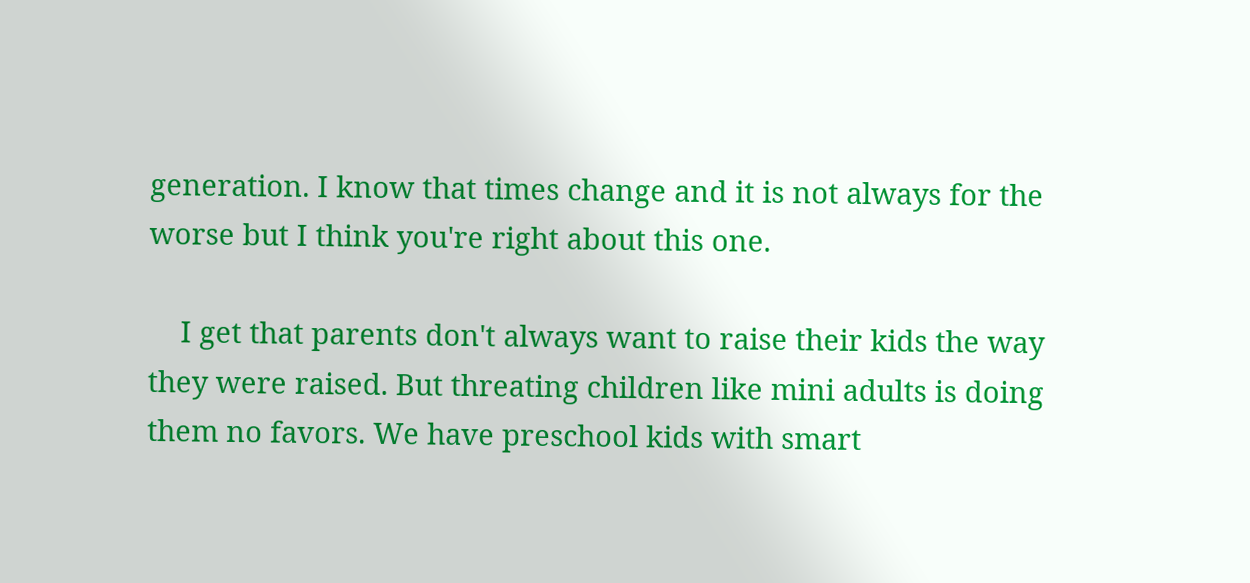generation. I know that times change and it is not always for the worse but I think you're right about this one.

    I get that parents don't always want to raise their kids the way they were raised. But threating children like mini adults is doing them no favors. We have preschool kids with smart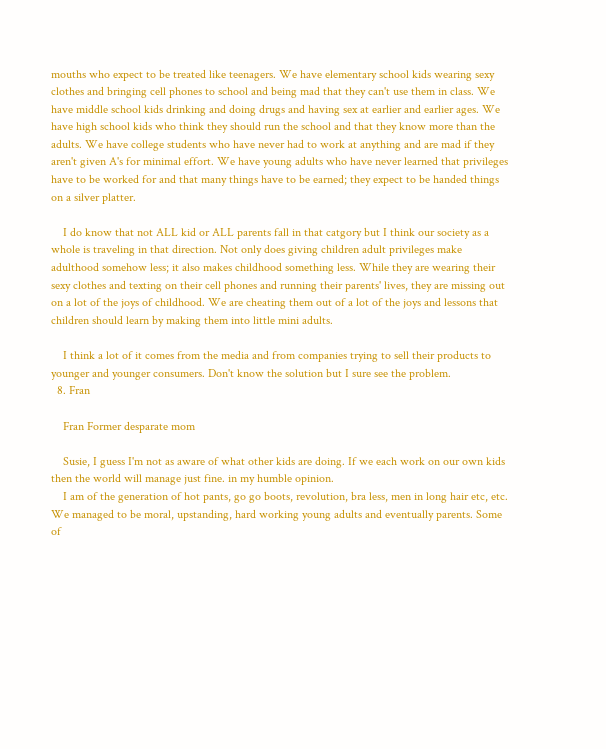mouths who expect to be treated like teenagers. We have elementary school kids wearing sexy clothes and bringing cell phones to school and being mad that they can't use them in class. We have middle school kids drinking and doing drugs and having sex at earlier and earlier ages. We have high school kids who think they should run the school and that they know more than the adults. We have college students who have never had to work at anything and are mad if they aren't given A's for minimal effort. We have young adults who have never learned that privileges have to be worked for and that many things have to be earned; they expect to be handed things on a silver platter.

    I do know that not ALL kid or ALL parents fall in that catgory but I think our society as a whole is traveling in that direction. Not only does giving children adult privileges make adulthood somehow less; it also makes childhood something less. While they are wearing their sexy clothes and texting on their cell phones and running their parents' lives, they are missing out on a lot of the joys of childhood. We are cheating them out of a lot of the joys and lessons that children should learn by making them into little mini adults.

    I think a lot of it comes from the media and from companies trying to sell their products to younger and younger consumers. Don't know the solution but I sure see the problem.
  8. Fran

    Fran Former desparate mom

    Susie, I guess I'm not as aware of what other kids are doing. If we each work on our own kids then the world will manage just fine. in my humble opinion.
    I am of the generation of hot pants, go go boots, revolution, bra less, men in long hair etc, etc. We managed to be moral, upstanding, hard working young adults and eventually parents. Some of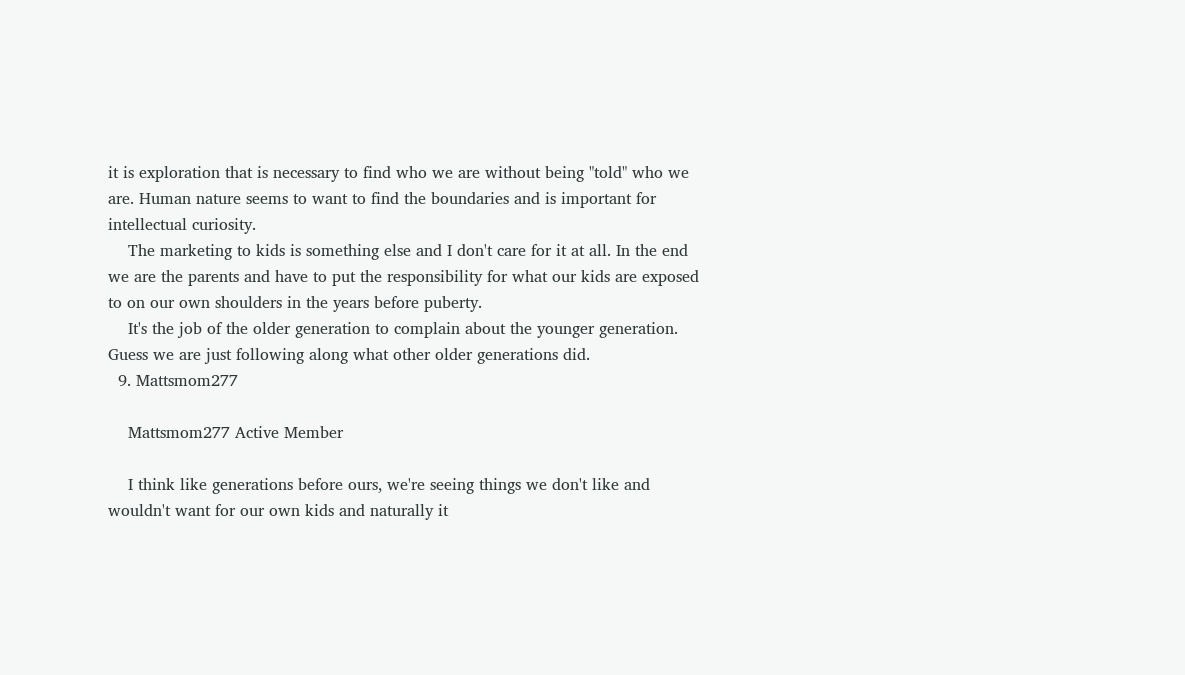it is exploration that is necessary to find who we are without being "told" who we are. Human nature seems to want to find the boundaries and is important for intellectual curiosity.
    The marketing to kids is something else and I don't care for it at all. In the end we are the parents and have to put the responsibility for what our kids are exposed to on our own shoulders in the years before puberty.
    It's the job of the older generation to complain about the younger generation. Guess we are just following along what other older generations did.
  9. Mattsmom277

    Mattsmom277 Active Member

    I think like generations before ours, we're seeing things we don't like and wouldn't want for our own kids and naturally it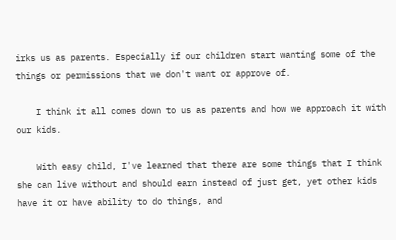irks us as parents. Especially if our children start wanting some of the things or permissions that we don't want or approve of.

    I think it all comes down to us as parents and how we approach it with our kids.

    With easy child, I've learned that there are some things that I think she can live without and should earn instead of just get, yet other kids have it or have ability to do things, and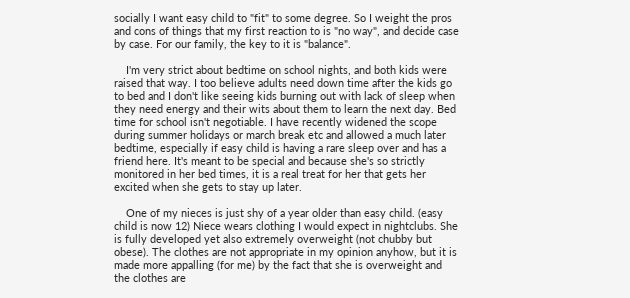socially I want easy child to "fit" to some degree. So I weight the pros and cons of things that my first reaction to is "no way", and decide case by case. For our family, the key to it is "balance".

    I'm very strict about bedtime on school nights, and both kids were raised that way. I too believe adults need down time after the kids go to bed and I don't like seeing kids burning out with lack of sleep when they need energy and their wits about them to learn the next day. Bed time for school isn't negotiable. I have recently widened the scope during summer holidays or march break etc and allowed a much later bedtime, especially if easy child is having a rare sleep over and has a friend here. It's meant to be special and because she's so strictly monitored in her bed times, it is a real treat for her that gets her excited when she gets to stay up later.

    One of my nieces is just shy of a year older than easy child. (easy child is now 12) Niece wears clothing I would expect in nightclubs. She is fully developed yet also extremely overweight (not chubby but obese). The clothes are not appropriate in my opinion anyhow, but it is made more appalling (for me) by the fact that she is overweight and the clothes are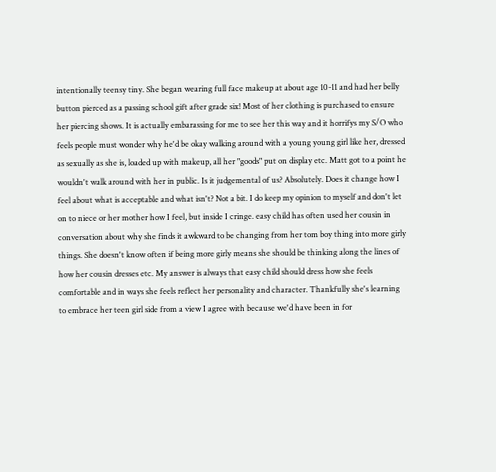intentionally teensy tiny. She began wearing full face makeup at about age 10-11 and had her belly button pierced as a passing school gift after grade six! Most of her clothing is purchased to ensure her piercing shows. It is actually embarassing for me to see her this way and it horrifys my S/O who feels people must wonder why he'd be okay walking around with a young young girl like her, dressed as sexually as she is, loaded up with makeup, all her "goods" put on display etc. Matt got to a point he wouldn't walk around with her in public. Is it judgemental of us? Absolutely. Does it change how I feel about what is acceptable and what isn't? Not a bit. I do keep my opinion to myself and don't let on to niece or her mother how I feel, but inside I cringe. easy child has often used her cousin in conversation about why she finds it awkward to be changing from her tom boy thing into more girly things. She doesn't know often if being more girly means she should be thinking along the lines of how her cousin dresses etc. My answer is always that easy child should dress how she feels comfortable and in ways she feels reflect her personality and character. Thankfully she's learning to embrace her teen girl side from a view I agree with because we'd have been in for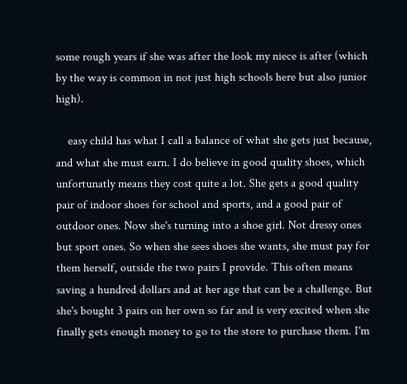some rough years if she was after the look my niece is after (which by the way is common in not just high schools here but also junior high).

    easy child has what I call a balance of what she gets just because, and what she must earn. I do believe in good quality shoes, which unfortunatly means they cost quite a lot. She gets a good quality pair of indoor shoes for school and sports, and a good pair of outdoor ones. Now she's turning into a shoe girl. Not dressy ones but sport ones. So when she sees shoes she wants, she must pay for them herself, outside the two pairs I provide. This often means saving a hundred dollars and at her age that can be a challenge. But she's bought 3 pairs on her own so far and is very excited when she finally gets enough money to go to the store to purchase them. I'm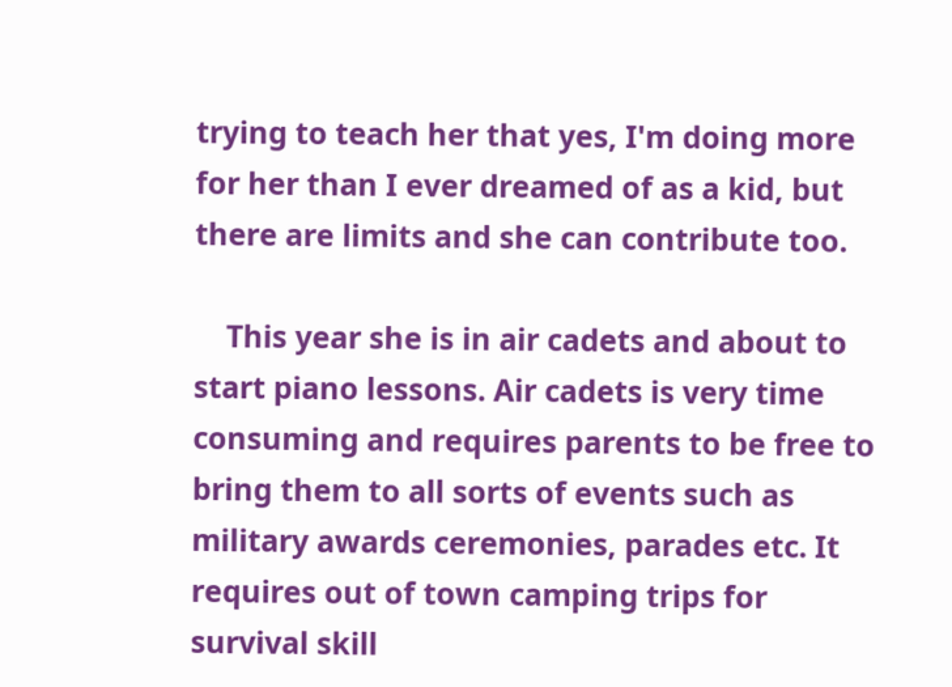trying to teach her that yes, I'm doing more for her than I ever dreamed of as a kid, but there are limits and she can contribute too.

    This year she is in air cadets and about to start piano lessons. Air cadets is very time consuming and requires parents to be free to bring them to all sorts of events such as military awards ceremonies, parades etc. It requires out of town camping trips for survival skill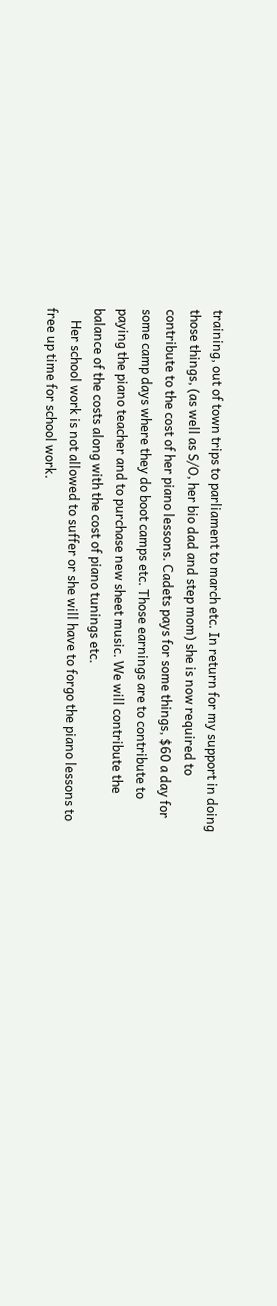training, out of town trips to parliament to march etc. In return for my support in doing those things, (as well as S/O, her bio dad and step mom) she is now required to contribute to the cost of her piano lessons. Cadets pays for some things, $60 a day for some camp days where they do boot camps etc. Those earnings are to contribute to paying the piano teacher and to purchase new sheet music. We will contribute the balance of the costs along with the cost of piano tunings etc.
    Her school work is not allowed to suffer or she will have to forgo the piano lessons to free up time for school work.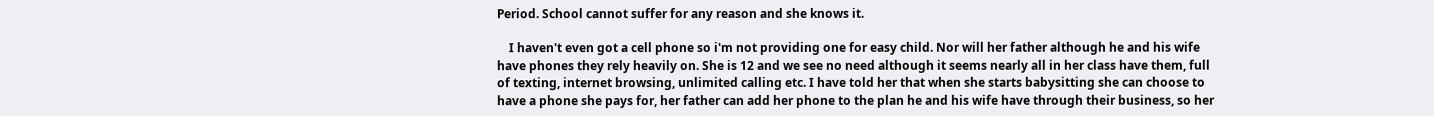Period. School cannot suffer for any reason and she knows it.

    I haven't even got a cell phone so i'm not providing one for easy child. Nor will her father although he and his wife have phones they rely heavily on. She is 12 and we see no need although it seems nearly all in her class have them, full of texting, internet browsing, unlimited calling etc. I have told her that when she starts babysitting she can choose to have a phone she pays for, her father can add her phone to the plan he and his wife have through their business, so her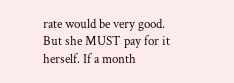rate would be very good. But she MUST pay for it herself. If a month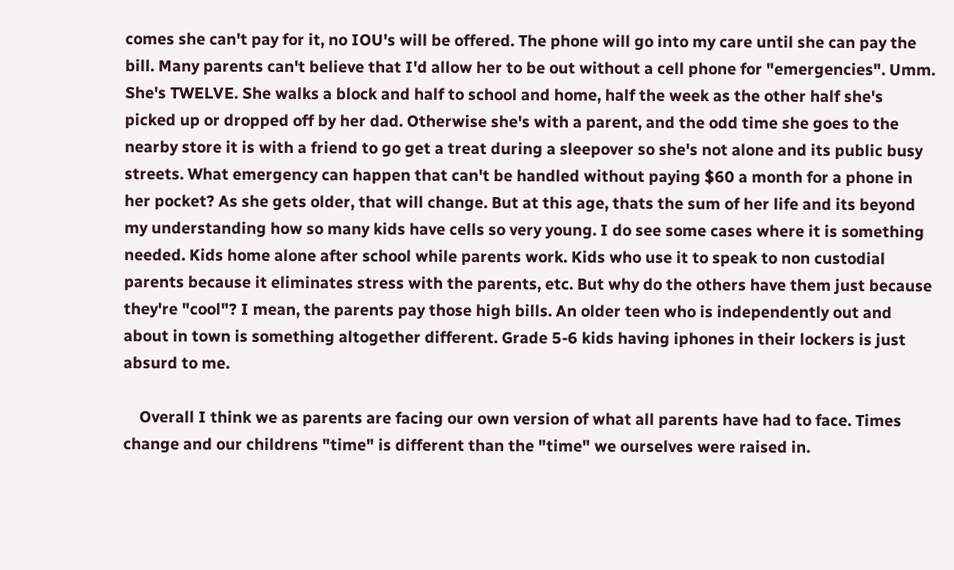comes she can't pay for it, no IOU's will be offered. The phone will go into my care until she can pay the bill. Many parents can't believe that I'd allow her to be out without a cell phone for "emergencies". Umm. She's TWELVE. She walks a block and half to school and home, half the week as the other half she's picked up or dropped off by her dad. Otherwise she's with a parent, and the odd time she goes to the nearby store it is with a friend to go get a treat during a sleepover so she's not alone and its public busy streets. What emergency can happen that can't be handled without paying $60 a month for a phone in her pocket? As she gets older, that will change. But at this age, thats the sum of her life and its beyond my understanding how so many kids have cells so very young. I do see some cases where it is something needed. Kids home alone after school while parents work. Kids who use it to speak to non custodial parents because it eliminates stress with the parents, etc. But why do the others have them just because they're "cool"? I mean, the parents pay those high bills. An older teen who is independently out and about in town is something altogether different. Grade 5-6 kids having iphones in their lockers is just absurd to me.

    Overall I think we as parents are facing our own version of what all parents have had to face. Times change and our childrens "time" is different than the "time" we ourselves were raised in.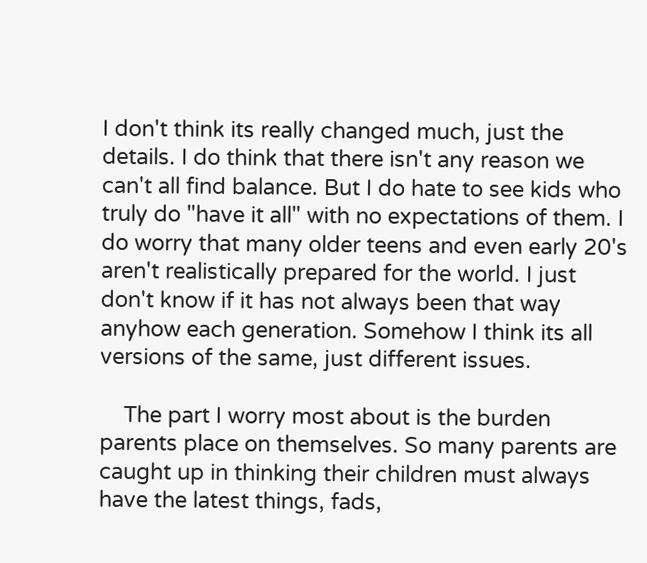I don't think its really changed much, just the details. I do think that there isn't any reason we can't all find balance. But I do hate to see kids who truly do "have it all" with no expectations of them. I do worry that many older teens and even early 20's aren't realistically prepared for the world. I just don't know if it has not always been that way anyhow each generation. Somehow I think its all versions of the same, just different issues.

    The part I worry most about is the burden parents place on themselves. So many parents are caught up in thinking their children must always have the latest things, fads,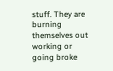stuff. They are burning themselves out working or going broke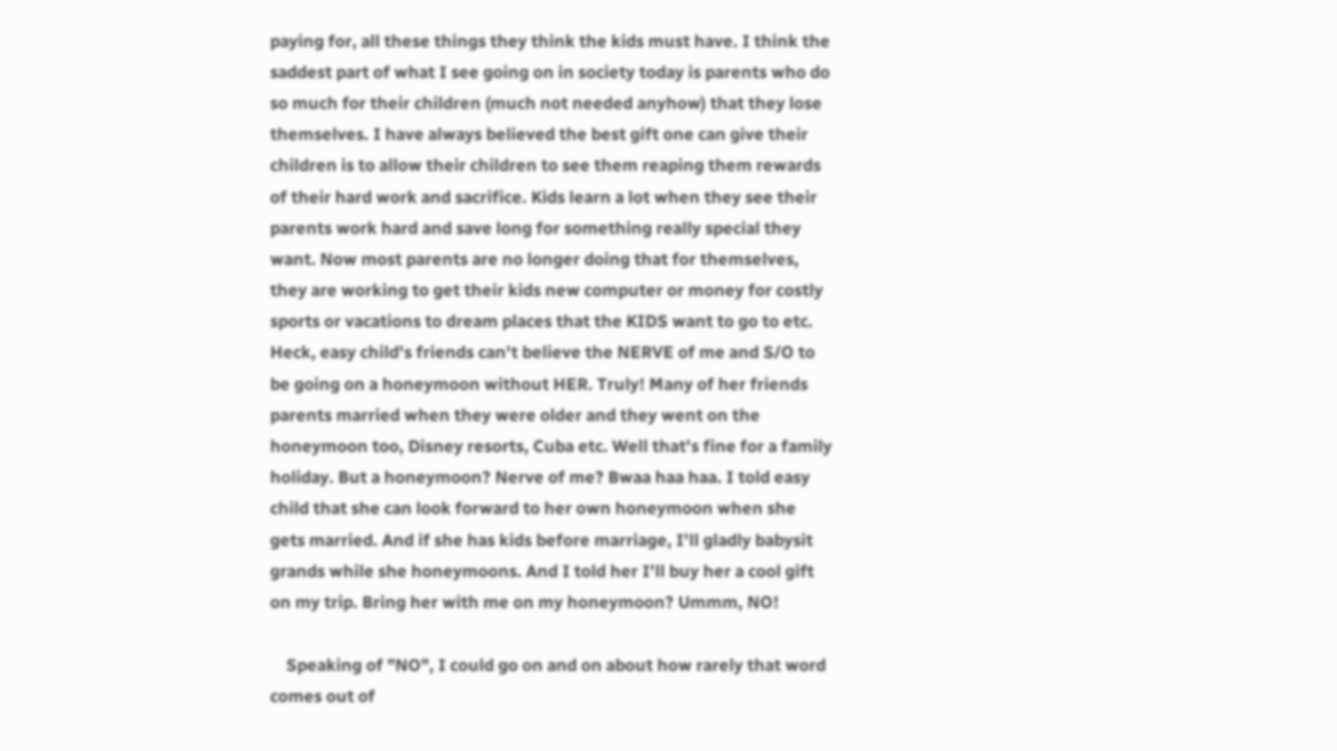paying for, all these things they think the kids must have. I think the saddest part of what I see going on in society today is parents who do so much for their children (much not needed anyhow) that they lose themselves. I have always believed the best gift one can give their children is to allow their children to see them reaping them rewards of their hard work and sacrifice. Kids learn a lot when they see their parents work hard and save long for something really special they want. Now most parents are no longer doing that for themselves, they are working to get their kids new computer or money for costly sports or vacations to dream places that the KIDS want to go to etc. Heck, easy child's friends can't believe the NERVE of me and S/O to be going on a honeymoon without HER. Truly! Many of her friends parents married when they were older and they went on the honeymoon too, Disney resorts, Cuba etc. Well that's fine for a family holiday. But a honeymoon? Nerve of me? Bwaa haa haa. I told easy child that she can look forward to her own honeymoon when she gets married. And if she has kids before marriage, I'll gladly babysit grands while she honeymoons. And I told her I'll buy her a cool gift on my trip. Bring her with me on my honeymoon? Ummm, NO!

    Speaking of "NO", I could go on and on about how rarely that word comes out of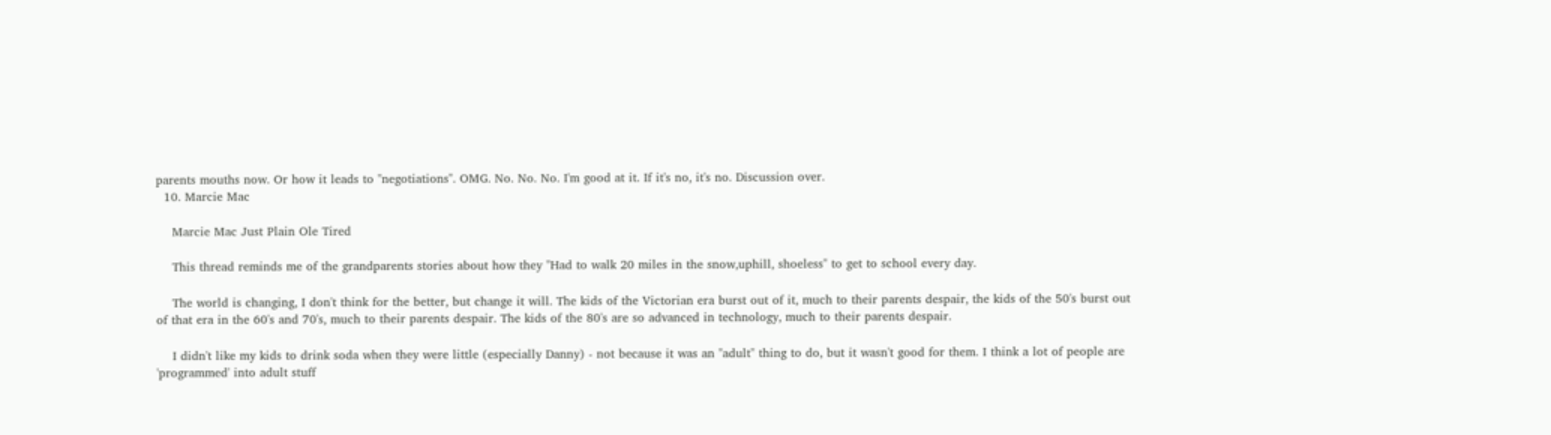parents mouths now. Or how it leads to "negotiations". OMG. No. No. No. I'm good at it. If it's no, it's no. Discussion over.
  10. Marcie Mac

    Marcie Mac Just Plain Ole Tired

    This thread reminds me of the grandparents stories about how they "Had to walk 20 miles in the snow,uphill, shoeless" to get to school every day.

    The world is changing, I don't think for the better, but change it will. The kids of the Victorian era burst out of it, much to their parents despair, the kids of the 50's burst out of that era in the 60's and 70's, much to their parents despair. The kids of the 80's are so advanced in technology, much to their parents despair.

    I didn't like my kids to drink soda when they were little (especially Danny) - not because it was an "adult" thing to do, but it wasn't good for them. I think a lot of people are 'programmed' into adult stuff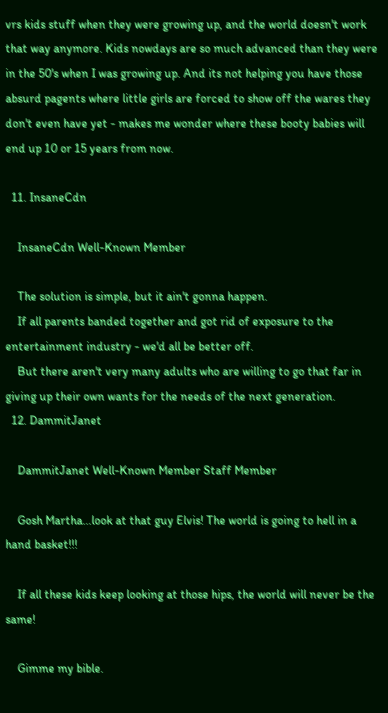vrs kids stuff when they were growing up, and the world doesn't work that way anymore. Kids nowdays are so much advanced than they were in the 50's when I was growing up. And its not helping you have those absurd pagents where little girls are forced to show off the wares they don't even have yet - makes me wonder where these booty babies will end up 10 or 15 years from now.

  11. InsaneCdn

    InsaneCdn Well-Known Member

    The solution is simple, but it ain't gonna happen.
    If all parents banded together and got rid of exposure to the entertainment industry - we'd all be better off.
    But there aren't very many adults who are willing to go that far in giving up their own wants for the needs of the next generation.
  12. DammitJanet

    DammitJanet Well-Known Member Staff Member

    Gosh Martha...look at that guy Elvis! The world is going to hell in a hand basket!!!

    If all these kids keep looking at those hips, the world will never be the same!

    Gimme my bible.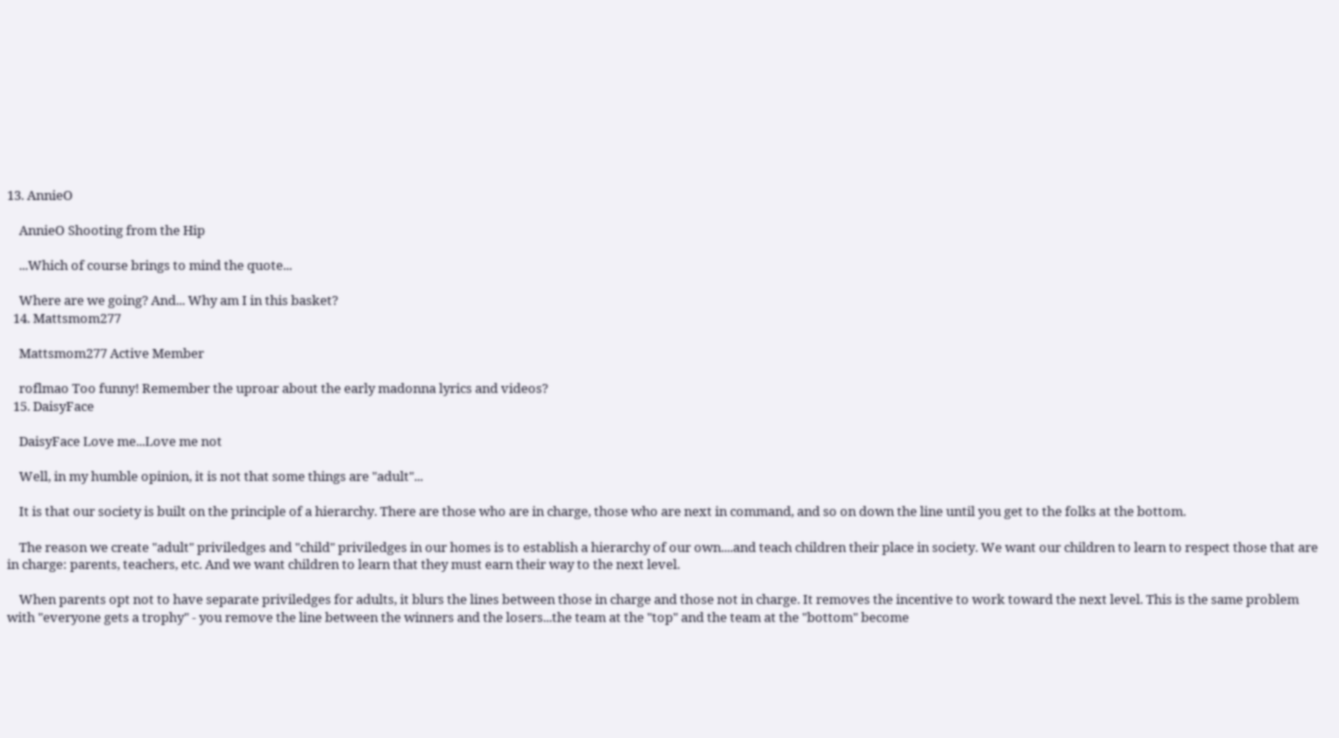13. AnnieO

    AnnieO Shooting from the Hip

    ...Which of course brings to mind the quote...

    Where are we going? And... Why am I in this basket?
  14. Mattsmom277

    Mattsmom277 Active Member

    roflmao Too funny! Remember the uproar about the early madonna lyrics and videos?
  15. DaisyFace

    DaisyFace Love me...Love me not

    Well, in my humble opinion, it is not that some things are "adult"...

    It is that our society is built on the principle of a hierarchy. There are those who are in charge, those who are next in command, and so on down the line until you get to the folks at the bottom.

    The reason we create "adult" priviledges and "child" priviledges in our homes is to establish a hierarchy of our own....and teach children their place in society. We want our children to learn to respect those that are in charge: parents, teachers, etc. And we want children to learn that they must earn their way to the next level.

    When parents opt not to have separate priviledges for adults, it blurs the lines between those in charge and those not in charge. It removes the incentive to work toward the next level. This is the same problem with "everyone gets a trophy" - you remove the line between the winners and the losers...the team at the "top" and the team at the "bottom" become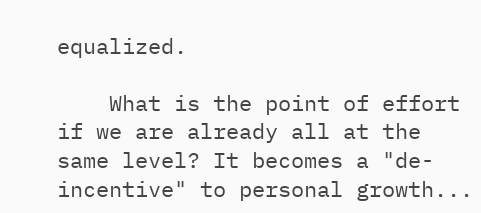equalized.

    What is the point of effort if we are already all at the same level? It becomes a "de-incentive" to personal growth...